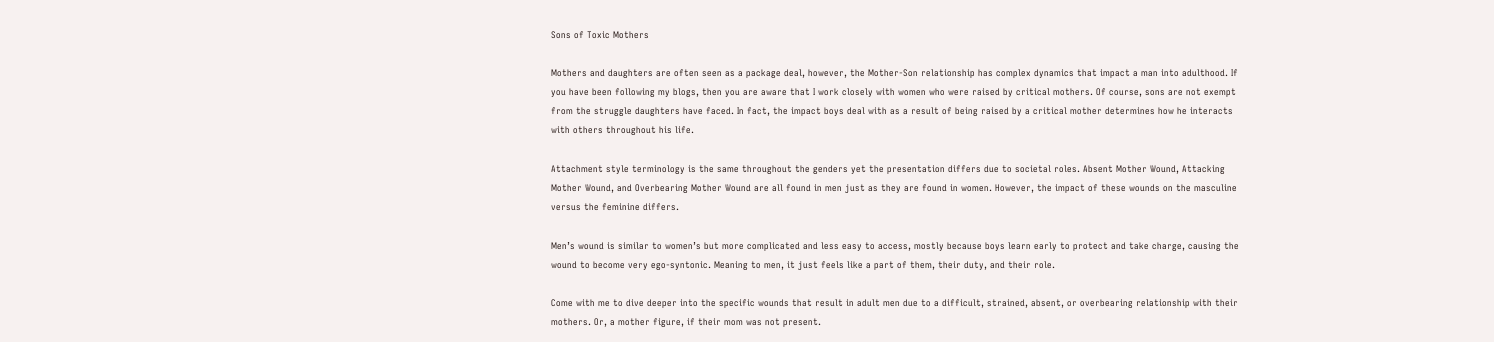Sons of Toxic Mothers

Mothers and daughters are often seen as a package deal, however, the Mother-Son relationship has complex dynamics that impact a man into adulthood. If you have been following my blogs, then you are aware that I work closely with women who were raised by critical mothers. Of course, sons are not exempt from the struggle daughters have faced. In fact, the impact boys deal with as a result of being raised by a critical mother determines how he interacts with others throughout his life.

Attachment style terminology is the same throughout the genders yet the presentation differs due to societal roles. Absent Mother Wound, Attacking Mother Wound, and Overbearing Mother Wound are all found in men just as they are found in women. However, the impact of these wounds on the masculine versus the feminine differs.

Men’s wound is similar to women’s but more complicated and less easy to access, mostly because boys learn early to protect and take charge, causing the wound to become very ego-syntonic. Meaning to men, it just feels like a part of them, their duty, and their role.

Come with me to dive deeper into the specific wounds that result in adult men due to a difficult, strained, absent, or overbearing relationship with their mothers. Or, a mother figure, if their mom was not present.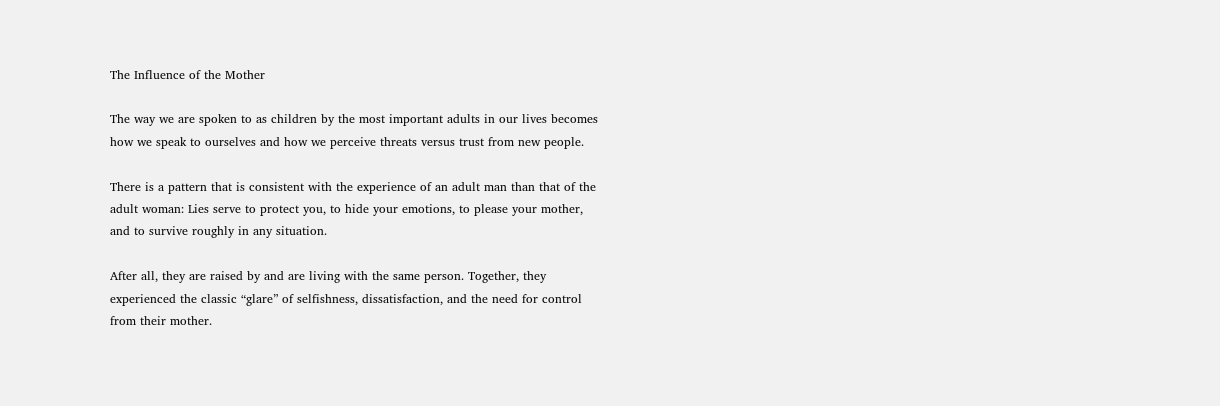The Influence of the Mother

The way we are spoken to as children by the most important adults in our lives becomes how we speak to ourselves and how we perceive threats versus trust from new people.

There is a pattern that is consistent with the experience of an adult man than that of the adult woman: Lies serve to protect you, to hide your emotions, to please your mother, and to survive roughly in any situation.

After all, they are raised by and are living with the same person. Together, they experienced the classic “glare” of selfishness, dissatisfaction, and the need for control from their mother.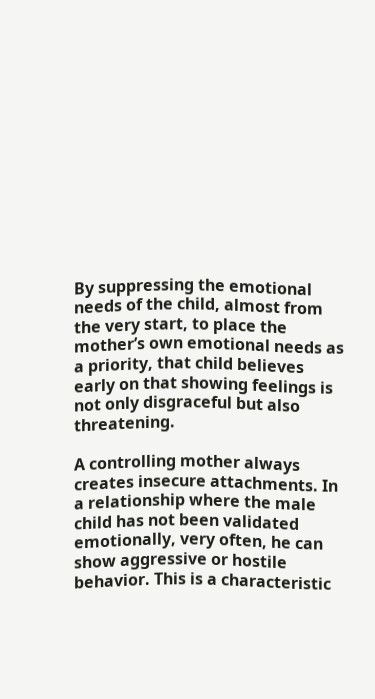By suppressing the emotional needs of the child, almost from the very start, to place the mother’s own emotional needs as a priority, that child believes early on that showing feelings is not only disgraceful but also threatening.

A controlling mother always creates insecure attachments. In a relationship where the male child has not been validated emotionally, very often, he can show aggressive or hostile behavior. This is a characteristic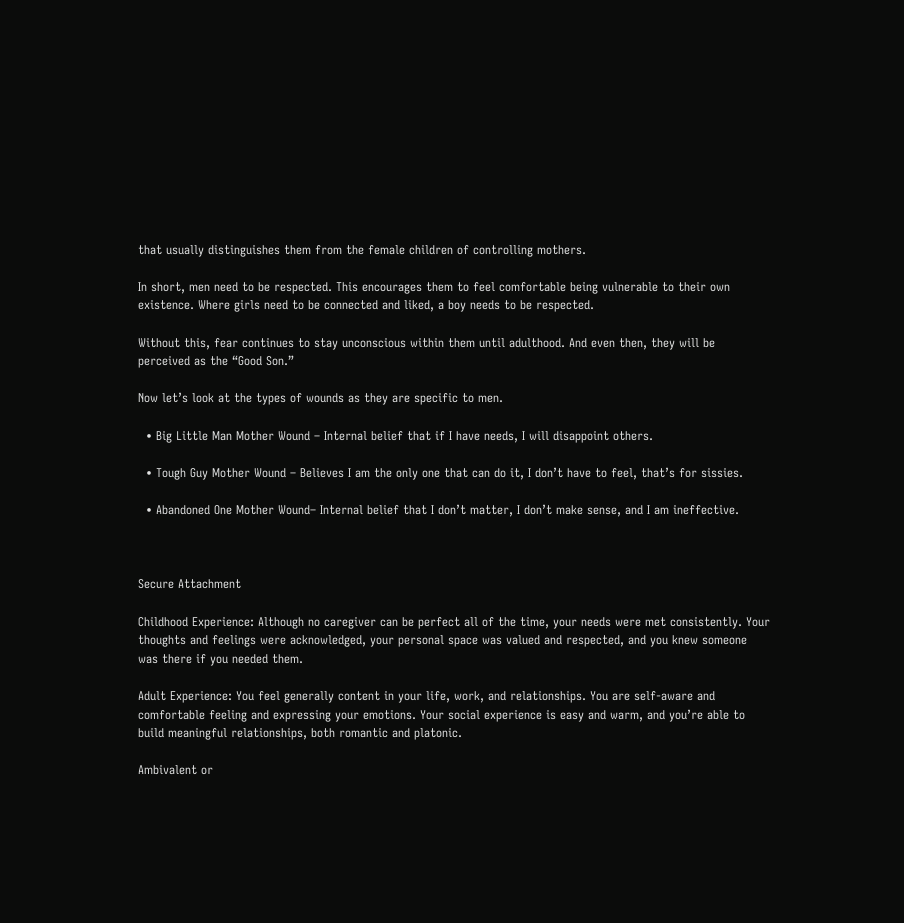that usually distinguishes them from the female children of controlling mothers.

In short, men need to be respected. This encourages them to feel comfortable being vulnerable to their own existence. Where girls need to be connected and liked, a boy needs to be respected.

Without this, fear continues to stay unconscious within them until adulthood. And even then, they will be perceived as the “Good Son.”

Now let’s look at the types of wounds as they are specific to men.

  • Big Little Man Mother Wound – Internal belief that if I have needs, I will disappoint others.

  • Tough Guy Mother Wound – Believes I am the only one that can do it, I don’t have to feel, that’s for sissies.

  • Abandoned One Mother Wound– Internal belief that I don’t matter, I don’t make sense, and I am ineffective.



Secure Attachment

Childhood Experience: Although no caregiver can be perfect all of the time, your needs were met consistently. Your thoughts and feelings were acknowledged, your personal space was valued and respected, and you knew someone was there if you needed them.

Adult Experience: You feel generally content in your life, work, and relationships. You are self-aware and comfortable feeling and expressing your emotions. Your social experience is easy and warm, and you’re able to build meaningful relationships, both romantic and platonic.

Ambivalent or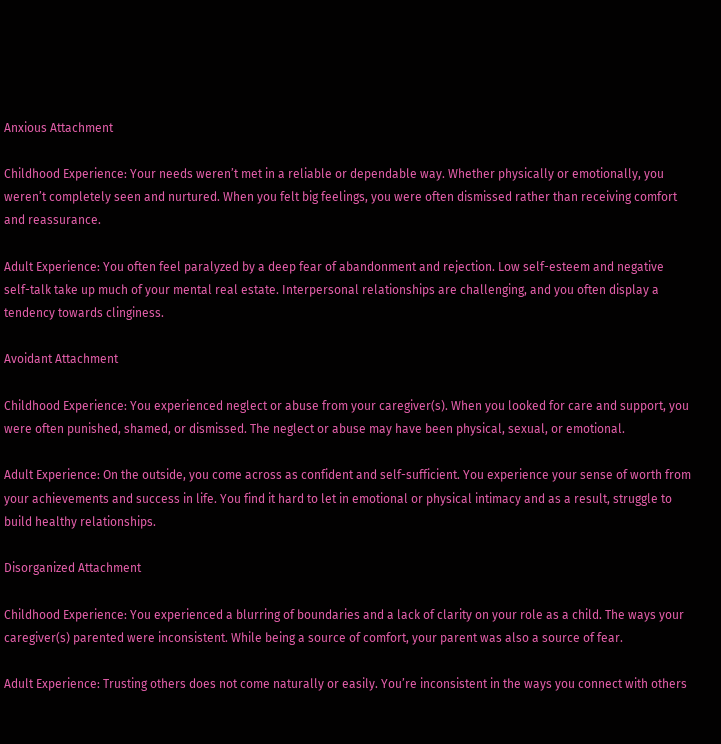Anxious Attachment

Childhood Experience: Your needs weren’t met in a reliable or dependable way. Whether physically or emotionally, you weren’t completely seen and nurtured. When you felt big feelings, you were often dismissed rather than receiving comfort and reassurance.

Adult Experience: You often feel paralyzed by a deep fear of abandonment and rejection. Low self-esteem and negative self-talk take up much of your mental real estate. Interpersonal relationships are challenging, and you often display a tendency towards clinginess.

Avoidant Attachment

Childhood Experience: You experienced neglect or abuse from your caregiver(s). When you looked for care and support, you were often punished, shamed, or dismissed. The neglect or abuse may have been physical, sexual, or emotional.

Adult Experience: On the outside, you come across as confident and self-sufficient. You experience your sense of worth from your achievements and success in life. You find it hard to let in emotional or physical intimacy and as a result, struggle to build healthy relationships.

Disorganized Attachment

Childhood Experience: You experienced a blurring of boundaries and a lack of clarity on your role as a child. The ways your caregiver(s) parented were inconsistent. While being a source of comfort, your parent was also a source of fear.

Adult Experience: Trusting others does not come naturally or easily. You’re inconsistent in the ways you connect with others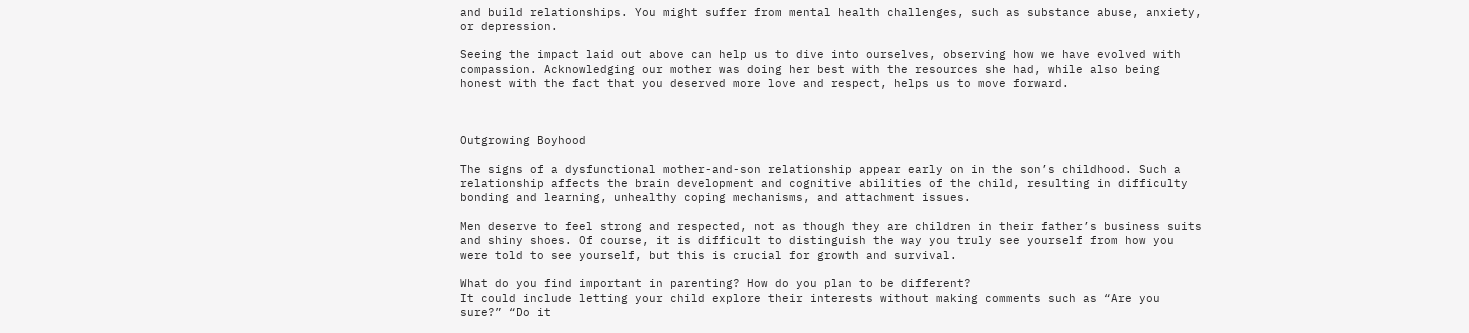and build relationships. You might suffer from mental health challenges, such as substance abuse, anxiety, or depression.

Seeing the impact laid out above can help us to dive into ourselves, observing how we have evolved with compassion. Acknowledging our mother was doing her best with the resources she had, while also being honest with the fact that you deserved more love and respect, helps us to move forward.



Outgrowing Boyhood

The signs of a dysfunctional mother-and-son relationship appear early on in the son’s childhood. Such a relationship affects the brain development and cognitive abilities of the child, resulting in difficulty bonding and learning, unhealthy coping mechanisms, and attachment issues.

Men deserve to feel strong and respected, not as though they are children in their father’s business suits and shiny shoes. Of course, it is difficult to distinguish the way you truly see yourself from how you were told to see yourself, but this is crucial for growth and survival.

What do you find important in parenting? How do you plan to be different?
It could include letting your child explore their interests without making comments such as “Are you sure?” “Do it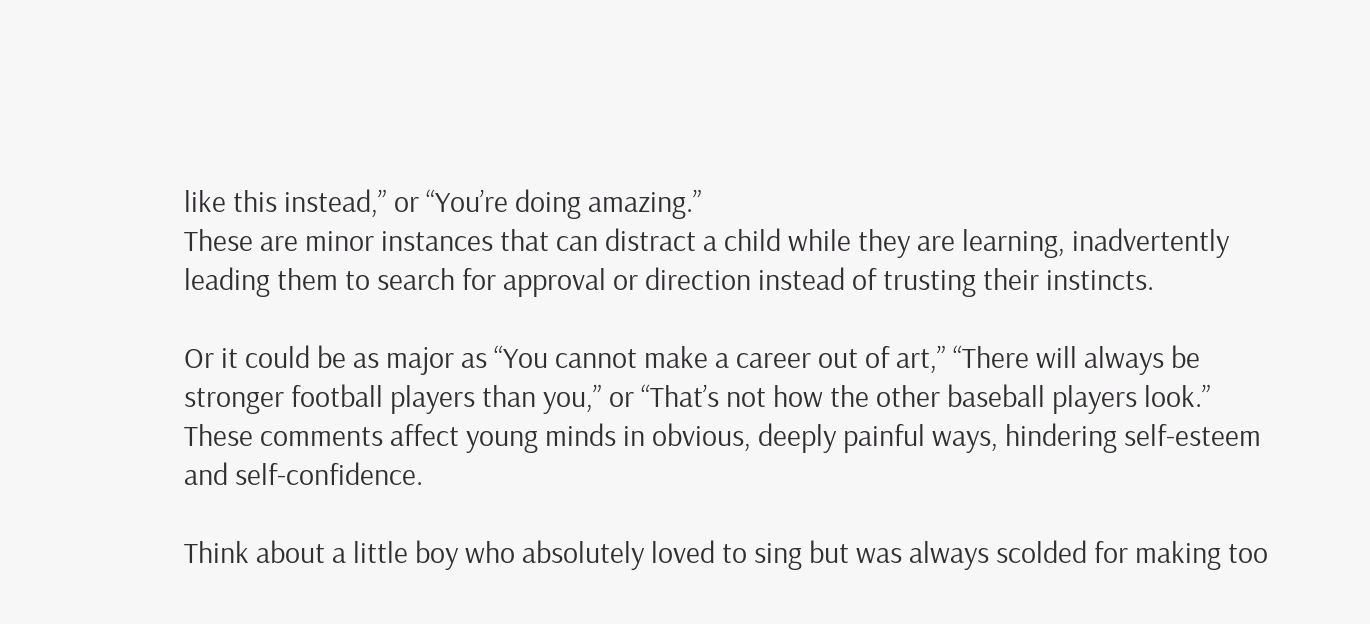like this instead,” or “You’re doing amazing.”
These are minor instances that can distract a child while they are learning, inadvertently leading them to search for approval or direction instead of trusting their instincts.

Or it could be as major as “You cannot make a career out of art,” “There will always be stronger football players than you,” or “That’s not how the other baseball players look.”
These comments affect young minds in obvious, deeply painful ways, hindering self-esteem and self-confidence.

Think about a little boy who absolutely loved to sing but was always scolded for making too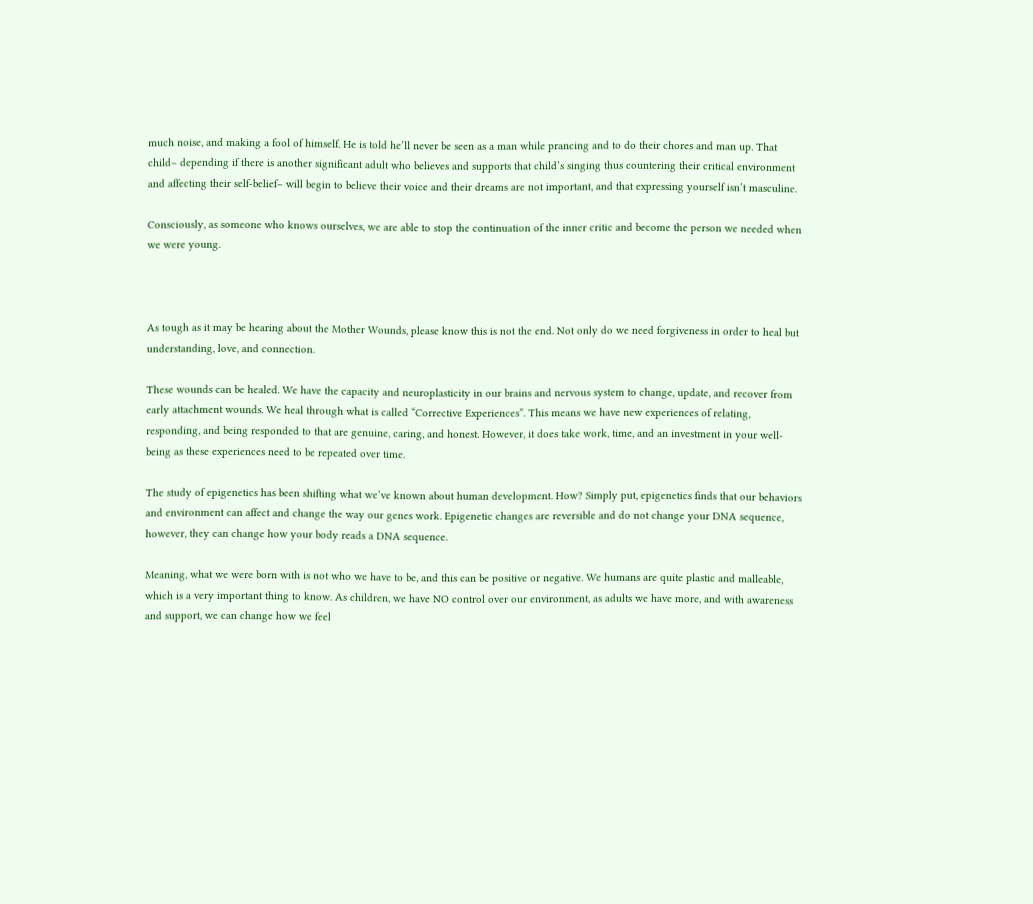much noise, and making a fool of himself. He is told he’ll never be seen as a man while prancing and to do their chores and man up. That child– depending if there is another significant adult who believes and supports that child’s singing thus countering their critical environment and affecting their self-belief– will begin to believe their voice and their dreams are not important, and that expressing yourself isn’t masculine.

Consciously, as someone who knows ourselves, we are able to stop the continuation of the inner critic and become the person we needed when we were young.



As tough as it may be hearing about the Mother Wounds, please know this is not the end. Not only do we need forgiveness in order to heal but understanding, love, and connection.

These wounds can be healed. We have the capacity and neuroplasticity in our brains and nervous system to change, update, and recover from early attachment wounds. We heal through what is called “Corrective Experiences”. This means we have new experiences of relating, responding, and being responded to that are genuine, caring, and honest. However, it does take work, time, and an investment in your well-being as these experiences need to be repeated over time.

The study of epigenetics has been shifting what we’ve known about human development. How? Simply put, epigenetics finds that our behaviors and environment can affect and change the way our genes work. Epigenetic changes are reversible and do not change your DNA sequence, however, they can change how your body reads a DNA sequence.

Meaning, what we were born with is not who we have to be, and this can be positive or negative. We humans are quite plastic and malleable, which is a very important thing to know. As children, we have NO control over our environment, as adults we have more, and with awareness and support, we can change how we feel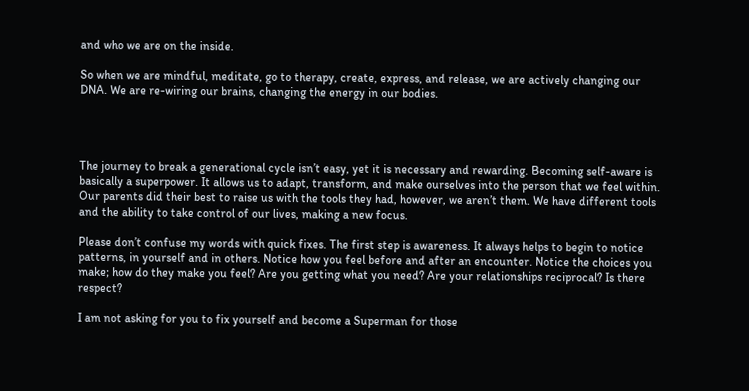and who we are on the inside.

So when we are mindful, meditate, go to therapy, create, express, and release, we are actively changing our DNA. We are re-wiring our brains, changing the energy in our bodies.




The journey to break a generational cycle isn’t easy, yet it is necessary and rewarding. Becoming self-aware is basically a superpower. It allows us to adapt, transform, and make ourselves into the person that we feel within. Our parents did their best to raise us with the tools they had, however, we aren’t them. We have different tools and the ability to take control of our lives, making a new focus.

Please don’t confuse my words with quick fixes. The first step is awareness. It always helps to begin to notice patterns, in yourself and in others. Notice how you feel before and after an encounter. Notice the choices you make; how do they make you feel? Are you getting what you need? Are your relationships reciprocal? Is there respect?

I am not asking for you to fix yourself and become a Superman for those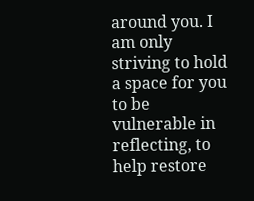around you. I am only striving to hold a space for you to be vulnerable in reflecting, to help restore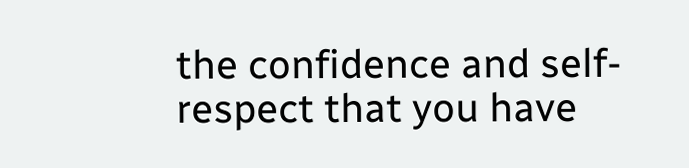the confidence and self-respect that you have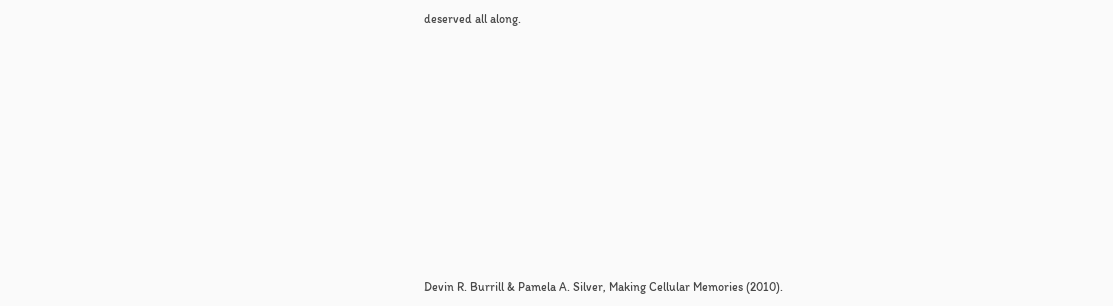deserved all along.











Devin R. Burrill & Pamela A. Silver, Making Cellular Memories (2010).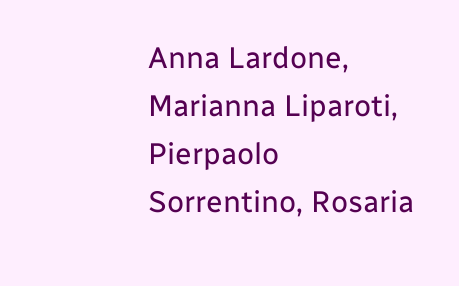Anna Lardone, Marianna Liparoti, Pierpaolo Sorrentino, Rosaria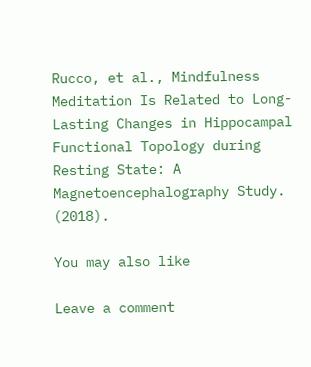Rucco, et al., Mindfulness Meditation Is Related to Long-Lasting Changes in Hippocampal Functional Topology during Resting State: A Magnetoencephalography Study. (2018).

You may also like

Leave a comment